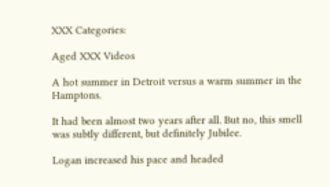XXX Categories:

Aged XXX Videos

A hot summer in Detroit versus a warm summer in the Hamptons.

It had been almost two years after all. But no, this smell was subtly different, but definitely Jubilee.

Logan increased his pace and headed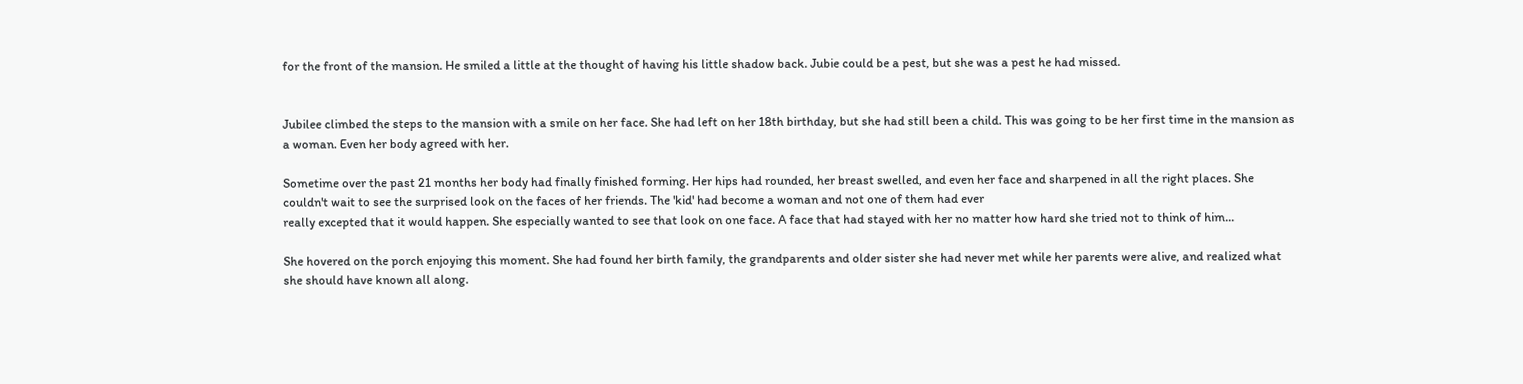for the front of the mansion. He smiled a little at the thought of having his little shadow back. Jubie could be a pest, but she was a pest he had missed.


Jubilee climbed the steps to the mansion with a smile on her face. She had left on her 18th birthday, but she had still been a child. This was going to be her first time in the mansion as a woman. Even her body agreed with her.

Sometime over the past 21 months her body had finally finished forming. Her hips had rounded, her breast swelled, and even her face and sharpened in all the right places. She couldn't wait to see the surprised look on the faces of her friends. The 'kid' had become a woman and not one of them had ever
really excepted that it would happen. She especially wanted to see that look on one face. A face that had stayed with her no matter how hard she tried not to think of him...

She hovered on the porch enjoying this moment. She had found her birth family, the grandparents and older sister she had never met while her parents were alive, and realized what she should have known all along.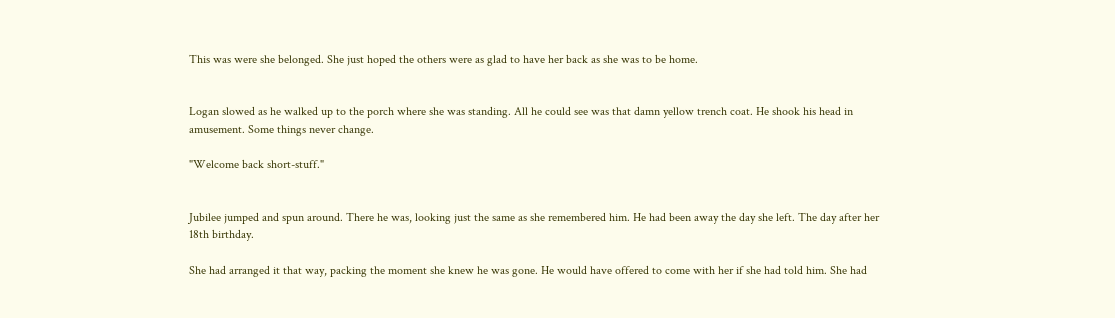This was were she belonged. She just hoped the others were as glad to have her back as she was to be home.


Logan slowed as he walked up to the porch where she was standing. All he could see was that damn yellow trench coat. He shook his head in amusement. Some things never change.

"Welcome back short-stuff."


Jubilee jumped and spun around. There he was, looking just the same as she remembered him. He had been away the day she left. The day after her 18th birthday.

She had arranged it that way, packing the moment she knew he was gone. He would have offered to come with her if she had told him. She had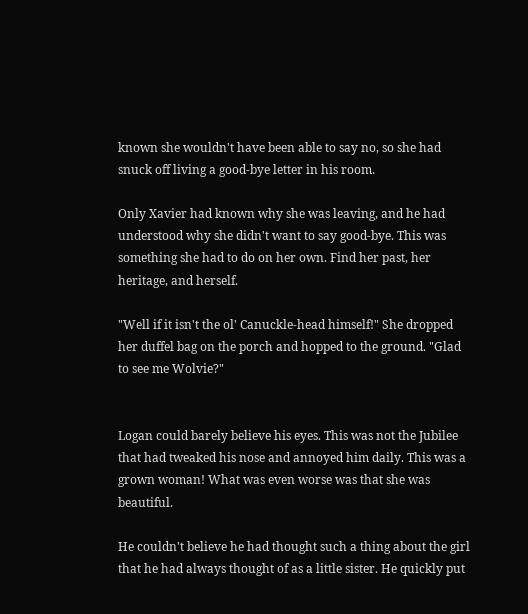known she wouldn't have been able to say no, so she had snuck off living a good-bye letter in his room.

Only Xavier had known why she was leaving, and he had understood why she didn't want to say good-bye. This was something she had to do on her own. Find her past, her heritage, and herself.

"Well if it isn't the ol' Canuckle-head himself!" She dropped her duffel bag on the porch and hopped to the ground. "Glad to see me Wolvie?"


Logan could barely believe his eyes. This was not the Jubilee that had tweaked his nose and annoyed him daily. This was a grown woman! What was even worse was that she was beautiful.

He couldn't believe he had thought such a thing about the girl that he had always thought of as a little sister. He quickly put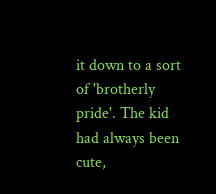it down to a sort of 'brotherly pride'. The kid had always been cute,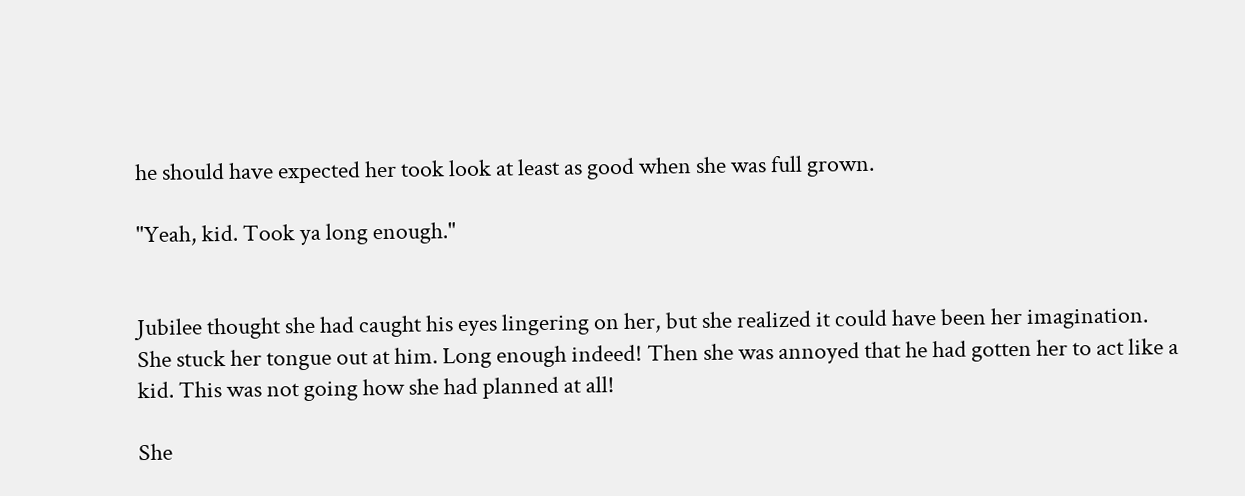he should have expected her took look at least as good when she was full grown.

"Yeah, kid. Took ya long enough."


Jubilee thought she had caught his eyes lingering on her, but she realized it could have been her imagination. She stuck her tongue out at him. Long enough indeed! Then she was annoyed that he had gotten her to act like a kid. This was not going how she had planned at all!

She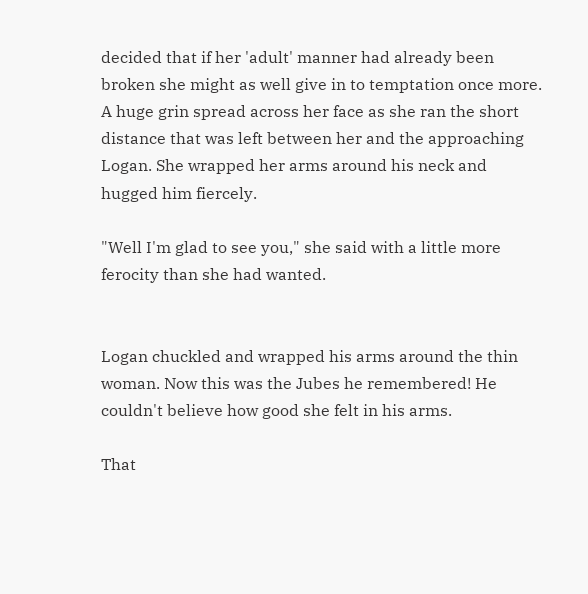decided that if her 'adult' manner had already been broken she might as well give in to temptation once more. A huge grin spread across her face as she ran the short distance that was left between her and the approaching Logan. She wrapped her arms around his neck and hugged him fiercely.

"Well I'm glad to see you," she said with a little more ferocity than she had wanted.


Logan chuckled and wrapped his arms around the thin woman. Now this was the Jubes he remembered! He couldn't believe how good she felt in his arms.

That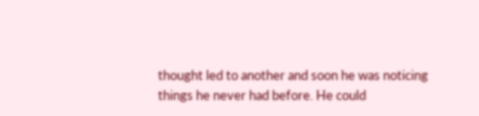thought led to another and soon he was noticing things he never had before. He could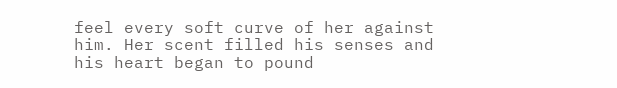feel every soft curve of her against him. Her scent filled his senses and his heart began to pound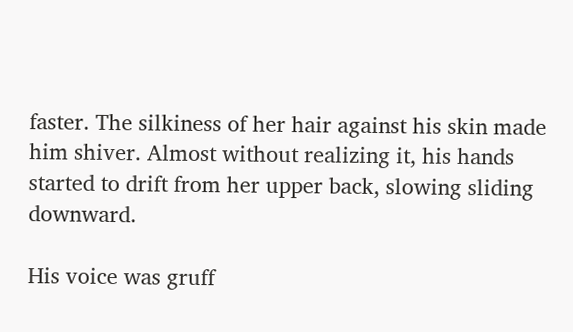faster. The silkiness of her hair against his skin made him shiver. Almost without realizing it, his hands started to drift from her upper back, slowing sliding downward.

His voice was gruff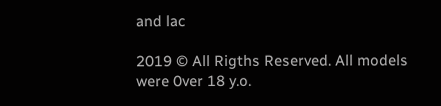and lac

2019 © All Rigths Reserved. All models were 0ver 18 y.o.